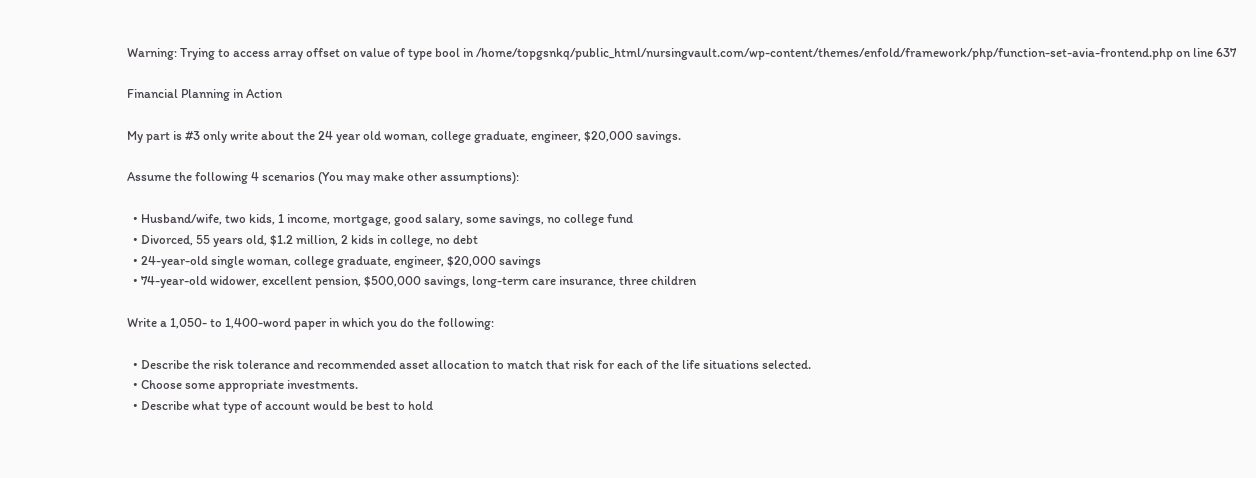Warning: Trying to access array offset on value of type bool in /home/topgsnkq/public_html/nursingvault.com/wp-content/themes/enfold/framework/php/function-set-avia-frontend.php on line 637

Financial Planning in Action

My part is #3 only write about the 24 year old woman, college graduate, engineer, $20,000 savings.

Assume the following 4 scenarios (You may make other assumptions):

  • Husband/wife, two kids, 1 income, mortgage, good salary, some savings, no college fund
  • Divorced, 55 years old, $1.2 million, 2 kids in college, no debt
  • 24-year-old single woman, college graduate, engineer, $20,000 savings
  • 74-year-old widower, excellent pension, $500,000 savings, long-term care insurance, three children

Write a 1,050- to 1,400-word paper in which you do the following:

  • Describe the risk tolerance and recommended asset allocation to match that risk for each of the life situations selected.
  • Choose some appropriate investments.
  • Describe what type of account would be best to hold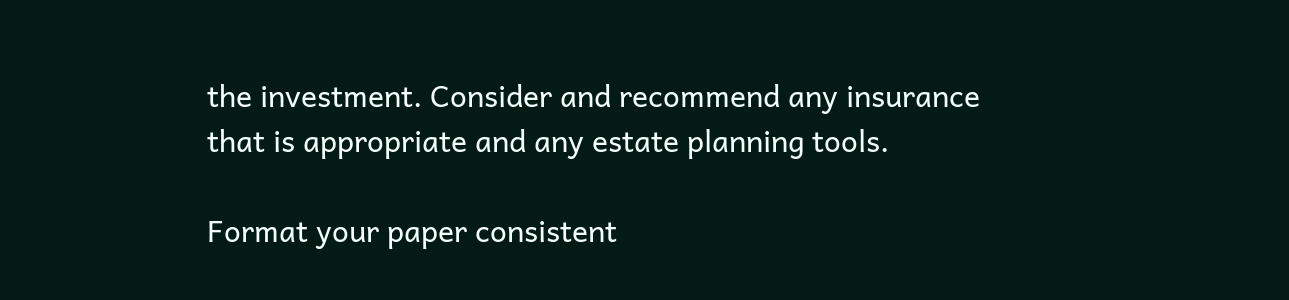the investment. Consider and recommend any insurance that is appropriate and any estate planning tools.

Format your paper consistent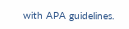with APA guidelines.